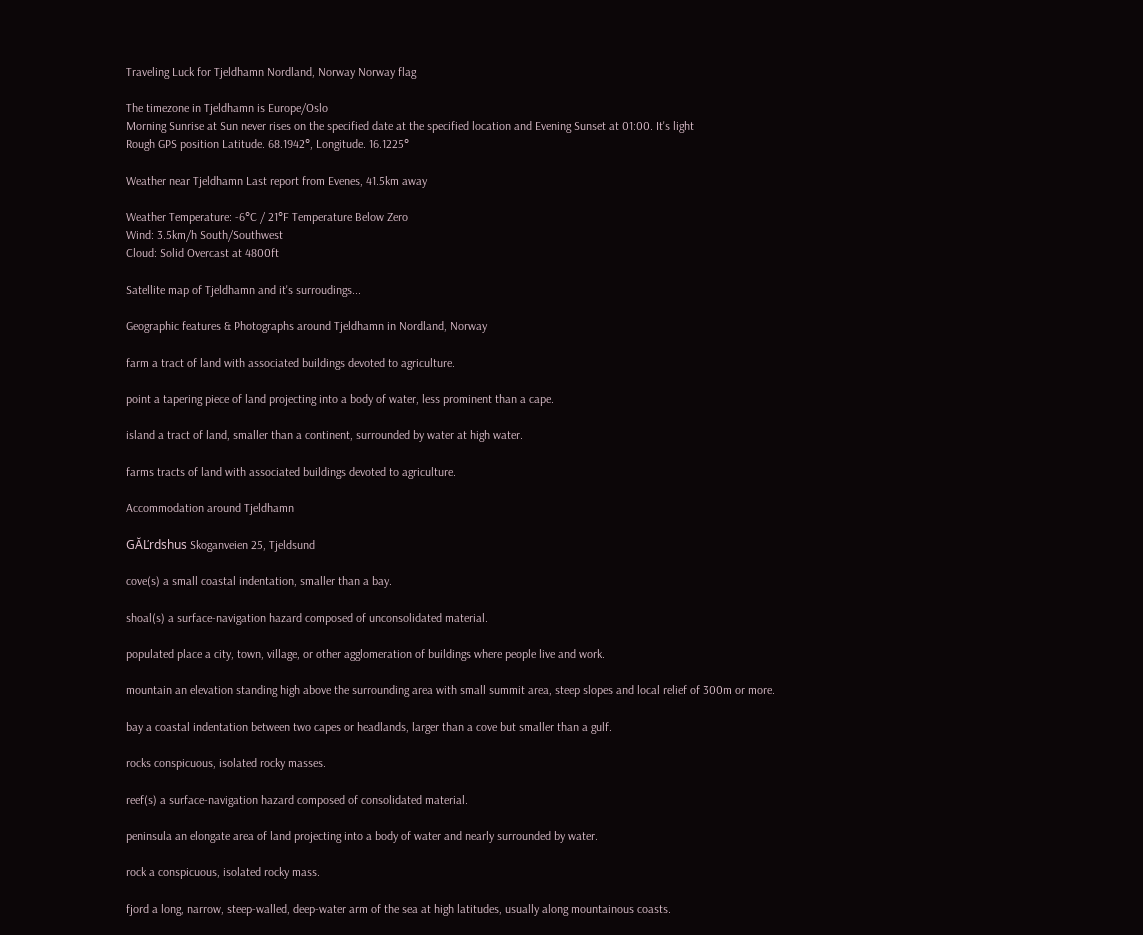Traveling Luck for Tjeldhamn Nordland, Norway Norway flag

The timezone in Tjeldhamn is Europe/Oslo
Morning Sunrise at Sun never rises on the specified date at the specified location and Evening Sunset at 01:00. It's light
Rough GPS position Latitude. 68.1942°, Longitude. 16.1225°

Weather near Tjeldhamn Last report from Evenes, 41.5km away

Weather Temperature: -6°C / 21°F Temperature Below Zero
Wind: 3.5km/h South/Southwest
Cloud: Solid Overcast at 4800ft

Satellite map of Tjeldhamn and it's surroudings...

Geographic features & Photographs around Tjeldhamn in Nordland, Norway

farm a tract of land with associated buildings devoted to agriculture.

point a tapering piece of land projecting into a body of water, less prominent than a cape.

island a tract of land, smaller than a continent, surrounded by water at high water.

farms tracts of land with associated buildings devoted to agriculture.

Accommodation around Tjeldhamn

GĂĽrdshus Skoganveien 25, Tjeldsund

cove(s) a small coastal indentation, smaller than a bay.

shoal(s) a surface-navigation hazard composed of unconsolidated material.

populated place a city, town, village, or other agglomeration of buildings where people live and work.

mountain an elevation standing high above the surrounding area with small summit area, steep slopes and local relief of 300m or more.

bay a coastal indentation between two capes or headlands, larger than a cove but smaller than a gulf.

rocks conspicuous, isolated rocky masses.

reef(s) a surface-navigation hazard composed of consolidated material.

peninsula an elongate area of land projecting into a body of water and nearly surrounded by water.

rock a conspicuous, isolated rocky mass.

fjord a long, narrow, steep-walled, deep-water arm of the sea at high latitudes, usually along mountainous coasts.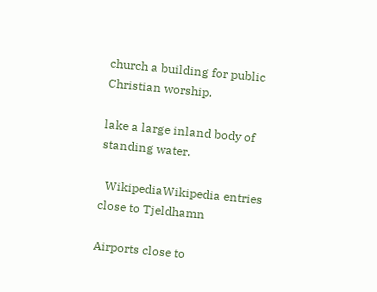church a building for public Christian worship.

lake a large inland body of standing water.

  WikipediaWikipedia entries close to Tjeldhamn

Airports close to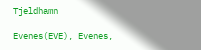Tjeldhamn

Evenes(EVE), Evenes,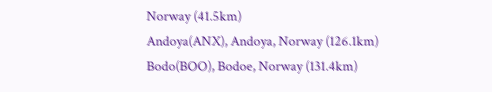Norway (41.5km)
Andoya(ANX), Andoya, Norway (126.1km)
Bodo(BOO), Bodoe, Norway (131.4km)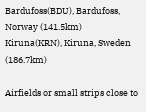Bardufoss(BDU), Bardufoss, Norway (141.5km)
Kiruna(KRN), Kiruna, Sweden (186.7km)

Airfields or small strips close to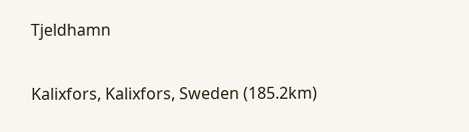Tjeldhamn

Kalixfors, Kalixfors, Sweden (185.2km)